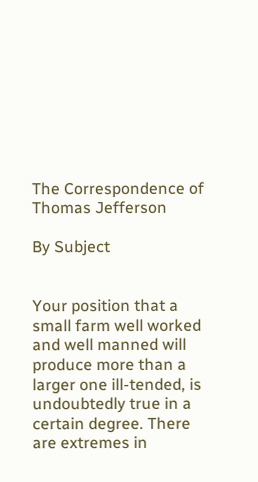The Correspondence of Thomas Jefferson

By Subject


Your position that a small farm well worked and well manned will produce more than a larger one ill-tended, is undoubtedly true in a certain degree. There are extremes in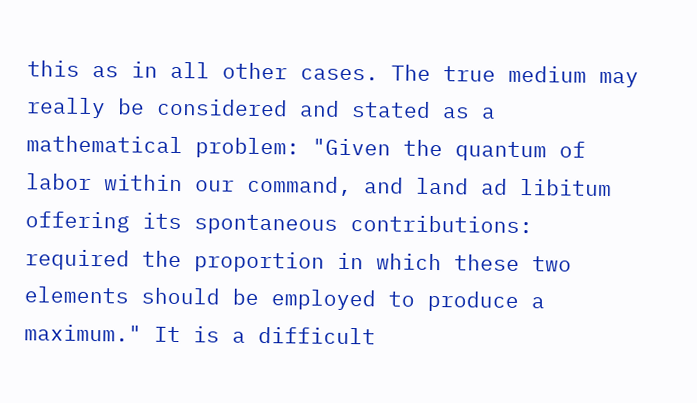this as in all other cases. The true medium may really be considered and stated as a mathematical problem: "Given the quantum of labor within our command, and land ad libitum offering its spontaneous contributions: required the proportion in which these two elements should be employed to produce a maximum." It is a difficult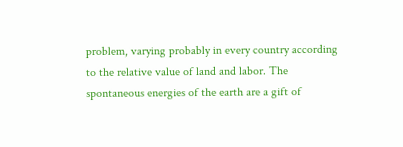problem, varying probably in every country according to the relative value of land and labor. The spontaneous energies of the earth are a gift of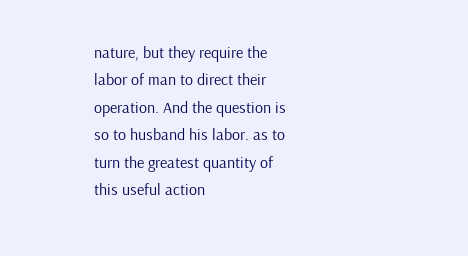nature, but they require the labor of man to direct their operation. And the question is so to husband his labor. as to turn the greatest quantity of this useful action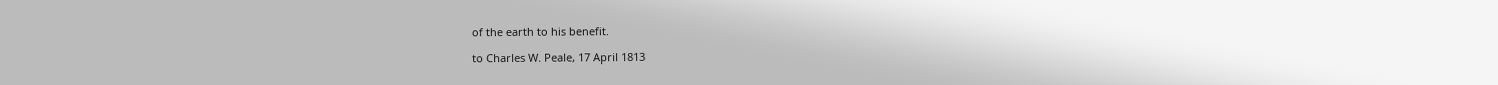of the earth to his benefit.

to Charles W. Peale, 17 April 1813